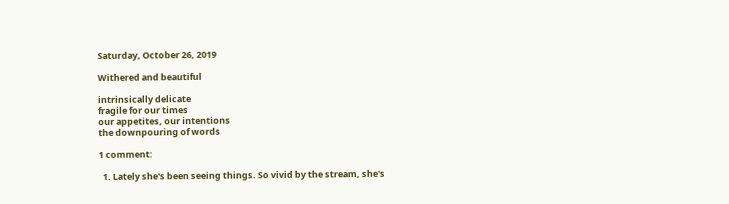Saturday, October 26, 2019

Withered and beautiful

intrinsically delicate
fragile for our times
our appetites, our intentions
the downpouring of words

1 comment:

  1. Lately she's been seeing things. So vivid by the stream, she's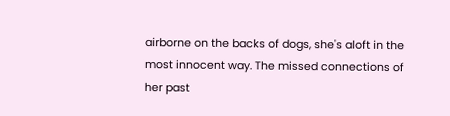airborne on the backs of dogs, she's aloft in the most innocent way. The missed connections of her past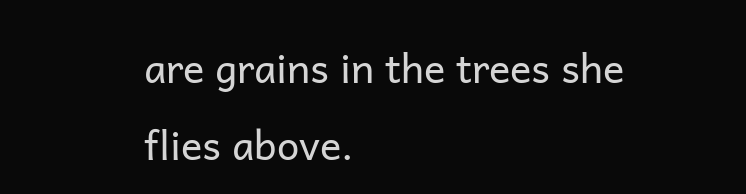are grains in the trees she flies above.